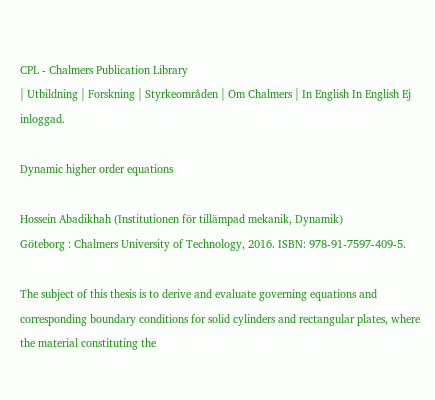CPL - Chalmers Publication Library
| Utbildning | Forskning | Styrkeområden | Om Chalmers | In English In English Ej inloggad.

Dynamic higher order equations

Hossein Abadikhah (Institutionen för tillämpad mekanik, Dynamik)
Göteborg : Chalmers University of Technology, 2016. ISBN: 978-91-7597-409-5.

The subject of this thesis is to derive and evaluate governing equations and corresponding boundary conditions for solid cylinders and rectangular plates, where the material constituting the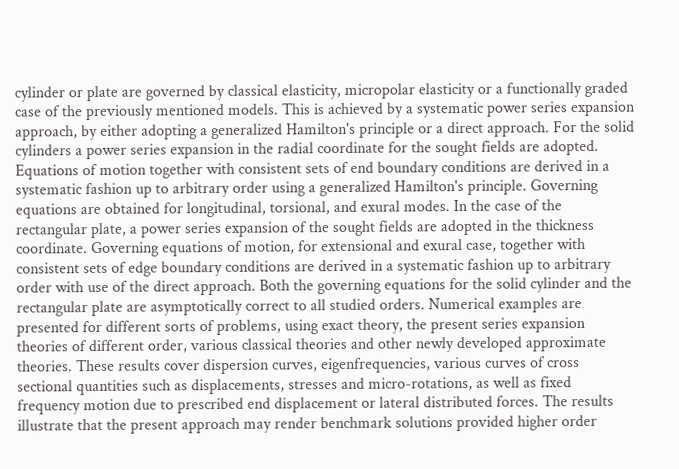cylinder or plate are governed by classical elasticity, micropolar elasticity or a functionally graded case of the previously mentioned models. This is achieved by a systematic power series expansion approach, by either adopting a generalized Hamilton's principle or a direct approach. For the solid cylinders a power series expansion in the radial coordinate for the sought fields are adopted. Equations of motion together with consistent sets of end boundary conditions are derived in a systematic fashion up to arbitrary order using a generalized Hamilton's principle. Governing equations are obtained for longitudinal, torsional, and exural modes. In the case of the rectangular plate, a power series expansion of the sought fields are adopted in the thickness coordinate. Governing equations of motion, for extensional and exural case, together with consistent sets of edge boundary conditions are derived in a systematic fashion up to arbitrary order with use of the direct approach. Both the governing equations for the solid cylinder and the rectangular plate are asymptotically correct to all studied orders. Numerical examples are presented for different sorts of problems, using exact theory, the present series expansion theories of different order, various classical theories and other newly developed approximate theories. These results cover dispersion curves, eigenfrequencies, various curves of cross sectional quantities such as displacements, stresses and micro-rotations, as well as fixed frequency motion due to prescribed end displacement or lateral distributed forces. The results illustrate that the present approach may render benchmark solutions provided higher order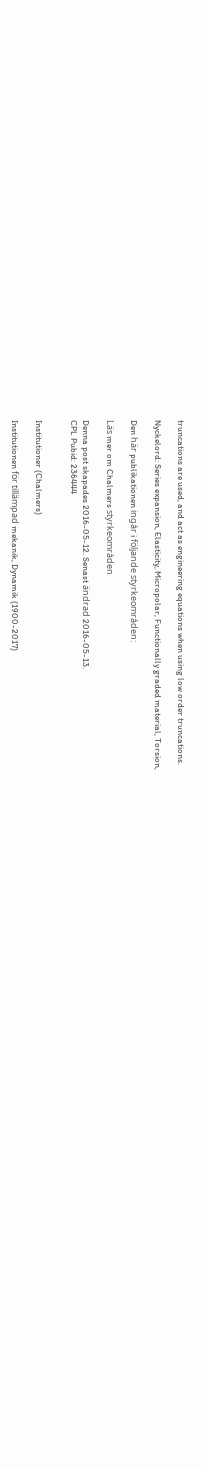truncations are used, and act as engineering equations when using low order truncations.

Nyckelord: Series expansion, Elasticity, Micropolar, Functionally graded material, Torsion,

Den här publikationen ingår i följande styrkeområden:

Läs mer om Chalmers styrkeområden

Denna post skapades 2016-05-12. Senast ändrad 2016-05-13.
CPL Pubid: 236444


Institutioner (Chalmers)

Institutionen för tillämpad mekanik, Dynamik (1900-2017)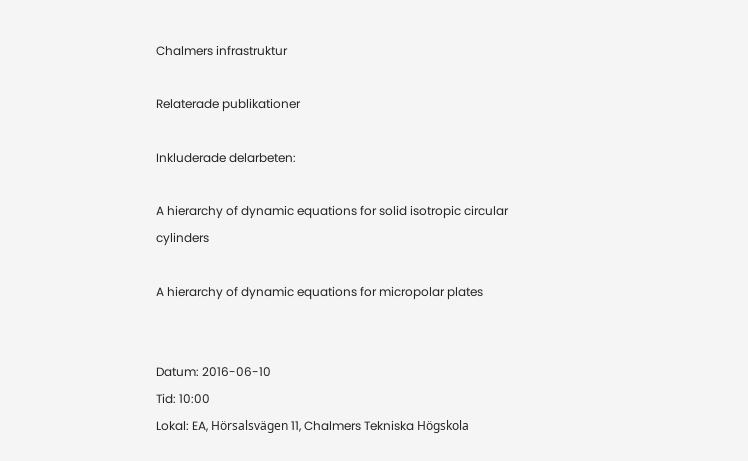Chalmers infrastruktur

Relaterade publikationer

Inkluderade delarbeten:

A hierarchy of dynamic equations for solid isotropic circular cylinders

A hierarchy of dynamic equations for micropolar plates


Datum: 2016-06-10
Tid: 10:00
Lokal: EA, Hörsalsvägen 11, Chalmers Tekniska Högskola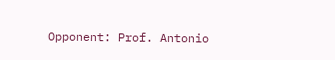Opponent: Prof. Antonio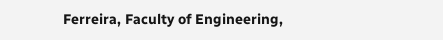Ferreira, Faculty of Engineering,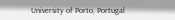University of Porto, Portugal